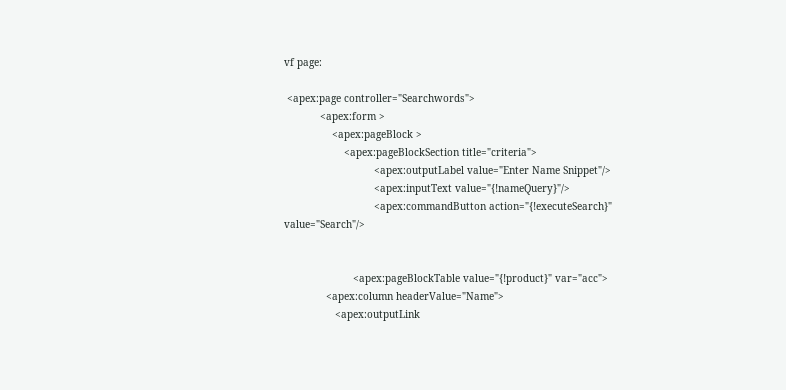vf page:

 <apex:page controller="Searchwords">
            <apex:form >
                <apex:pageBlock >
                    <apex:pageBlockSection title="criteria">
                              <apex:outputLabel value="Enter Name Snippet"/>
                              <apex:inputText value="{!nameQuery}"/>
                              <apex:commandButton action="{!executeSearch}" value="Search"/>


                       <apex:pageBlockTable value="{!product}" var="acc">
              <apex:column headerValue="Name">
                 <apex:outputLink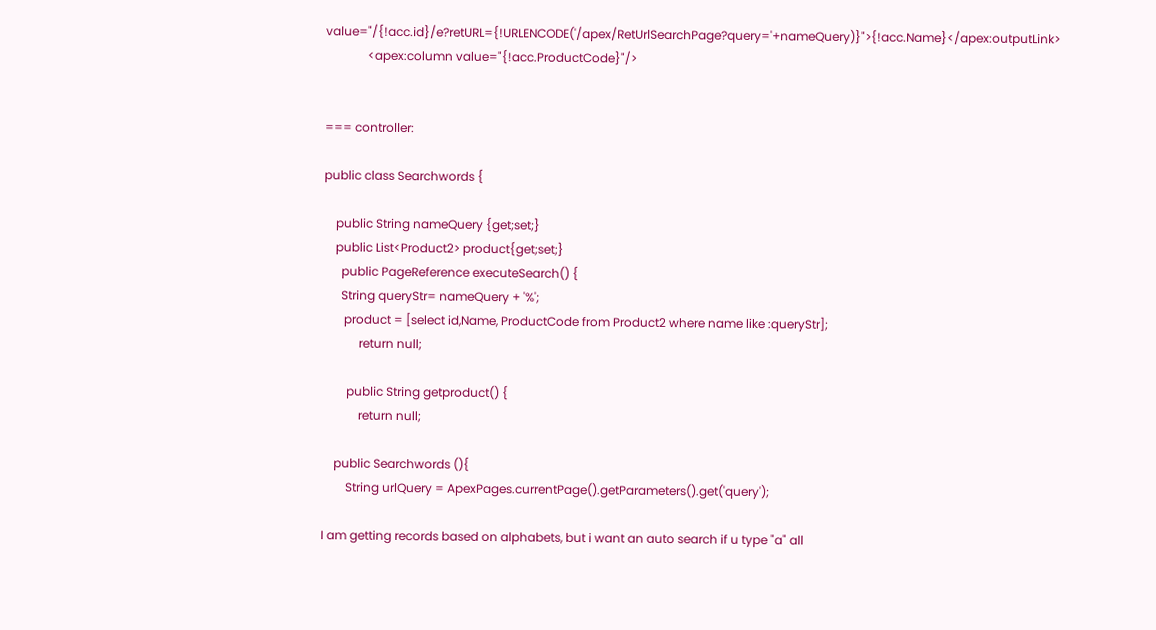value="/{!acc.id}/e?retURL={!URLENCODE('/apex/RetUrlSearchPage?query='+nameQuery)}">{!acc.Name}</apex:outputLink>
              <apex:column value="{!acc.ProductCode}"/>


=== controller:

public class Searchwords {

    public String nameQuery {get;set;}
    public List<Product2> product{get;set;}
      public PageReference executeSearch() {
      String queryStr= nameQuery + '%';
       product = [select id,Name, ProductCode from Product2 where name like :queryStr];
            return null;

        public String getproduct() {
            return null;

    public Searchwords (){
        String urlQuery = ApexPages.currentPage().getParameters().get('query');

I am getting records based on alphabets, but i want an auto search if u type "a" all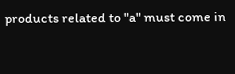products related to "a" must come in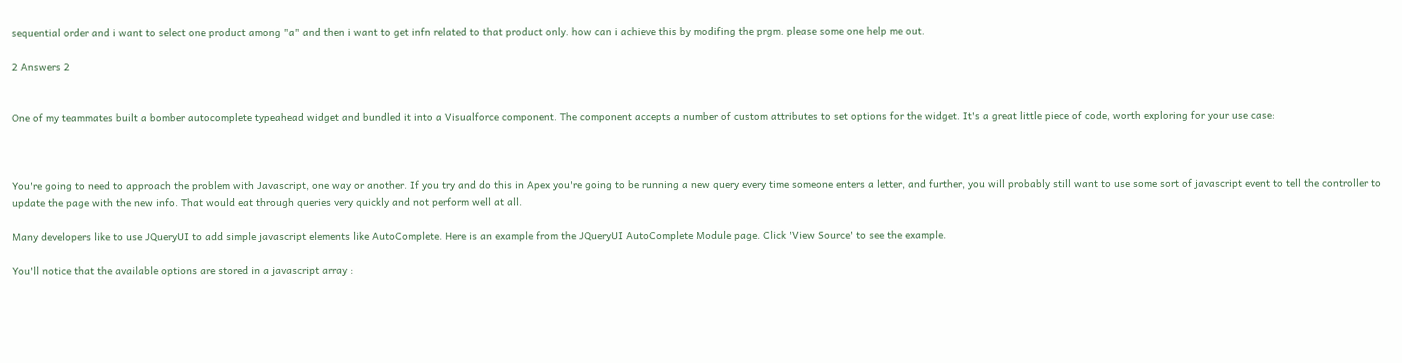sequential order and i want to select one product among "a" and then i want to get infn related to that product only. how can i achieve this by modifing the prgm. please some one help me out.

2 Answers 2


One of my teammates built a bomber autocomplete typeahead widget and bundled it into a Visualforce component. The component accepts a number of custom attributes to set options for the widget. It's a great little piece of code, worth exploring for your use case:



You're going to need to approach the problem with Javascript, one way or another. If you try and do this in Apex you're going to be running a new query every time someone enters a letter, and further, you will probably still want to use some sort of javascript event to tell the controller to update the page with the new info. That would eat through queries very quickly and not perform well at all.

Many developers like to use JQueryUI to add simple javascript elements like AutoComplete. Here is an example from the JQueryUI AutoComplete Module page. Click 'View Source' to see the example.

You'll notice that the available options are stored in a javascript array :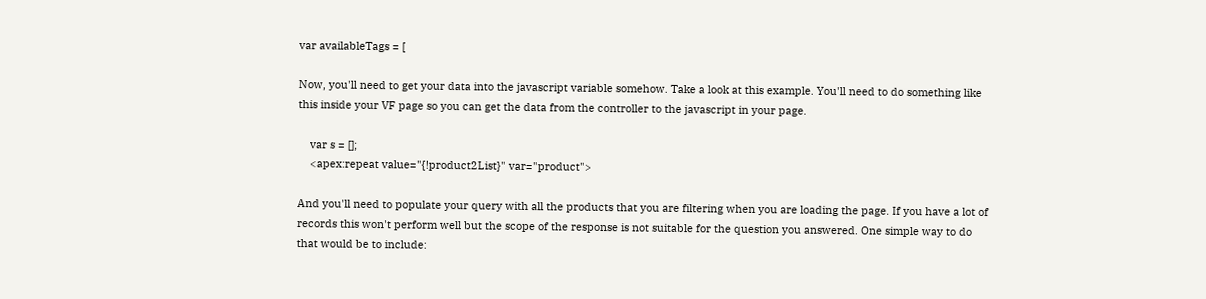var availableTags = [

Now, you'll need to get your data into the javascript variable somehow. Take a look at this example. You'll need to do something like this inside your VF page so you can get the data from the controller to the javascript in your page.

    var s = [];
    <apex:repeat value="{!product2List}" var="product">

And you'll need to populate your query with all the products that you are filtering when you are loading the page. If you have a lot of records this won't perform well but the scope of the response is not suitable for the question you answered. One simple way to do that would be to include: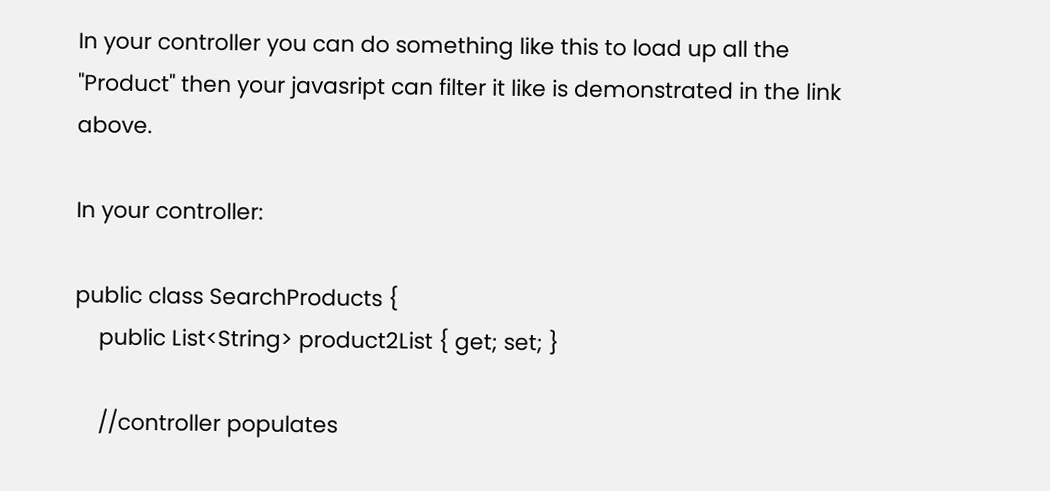In your controller you can do something like this to load up all the "Product" then your javasript can filter it like is demonstrated in the link above.

In your controller:

public class SearchProducts {
    public List<String> product2List { get; set; }

    //controller populates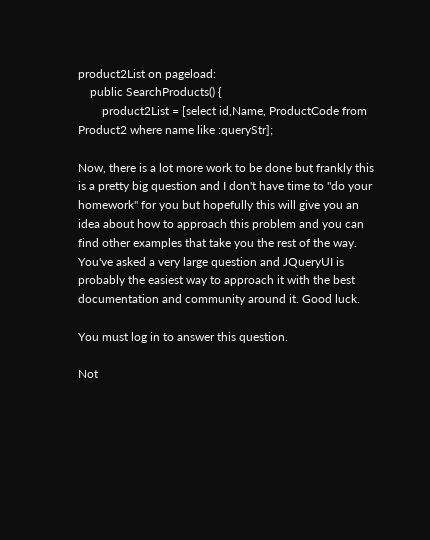product2List on pageload:
    public SearchProducts() {
        product2List = [select id,Name, ProductCode from Product2 where name like :queryStr];

Now, there is a lot more work to be done but frankly this is a pretty big question and I don't have time to "do your homework" for you but hopefully this will give you an idea about how to approach this problem and you can find other examples that take you the rest of the way. You've asked a very large question and JQueryUI is probably the easiest way to approach it with the best documentation and community around it. Good luck.

You must log in to answer this question.

Not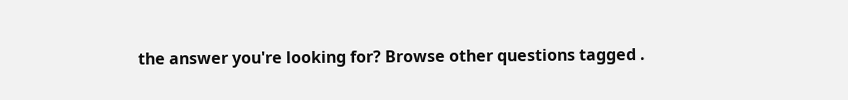the answer you're looking for? Browse other questions tagged .